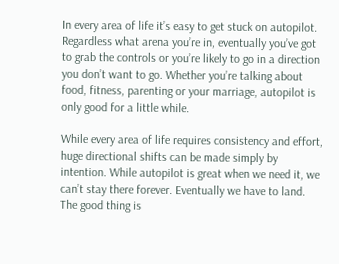In every area of life it’s easy to get stuck on autopilot. Regardless what arena you’re in, eventually you’ve got to grab the controls or you’re likely to go in a direction you don’t want to go. Whether you’re talking about food, fitness, parenting or your marriage, autopilot is only good for a little while.

While every area of life requires consistency and effort, huge directional shifts can be made simply by intention. While autopilot is great when we need it, we can’t stay there forever. Eventually we have to land. The good thing is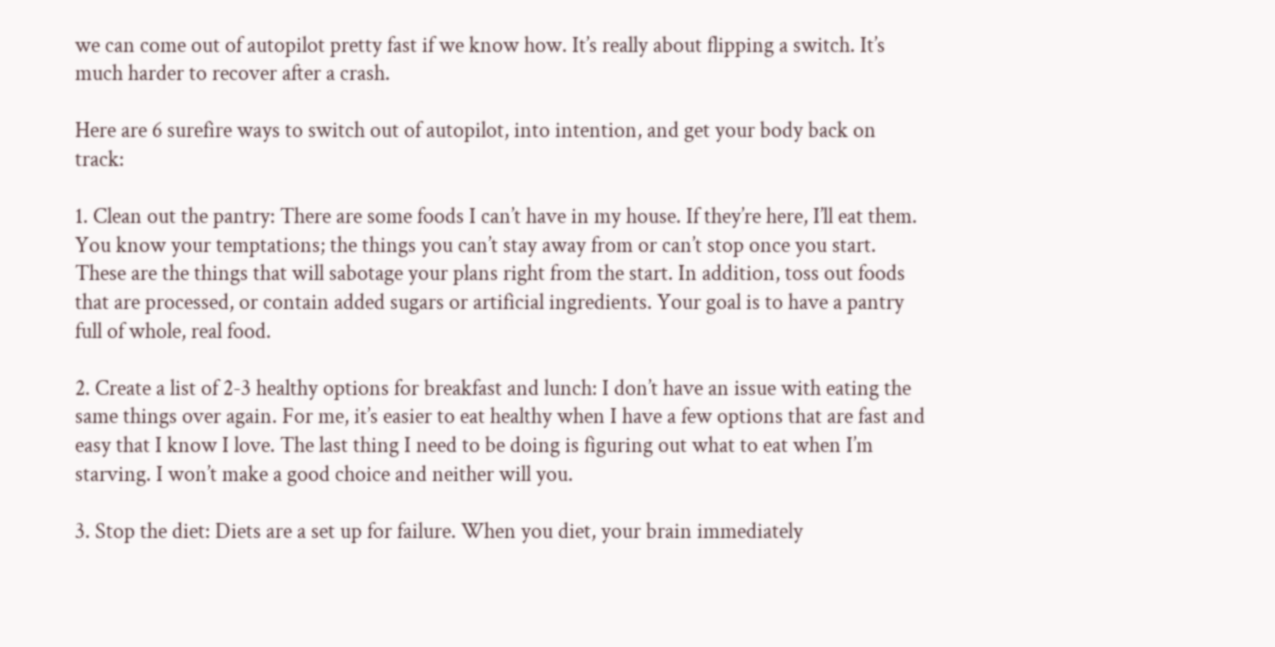we can come out of autopilot pretty fast if we know how. It’s really about flipping a switch. It’s much harder to recover after a crash.

Here are 6 surefire ways to switch out of autopilot, into intention, and get your body back on track:

1. Clean out the pantry: There are some foods I can’t have in my house. If they’re here, I’ll eat them. You know your temptations; the things you can’t stay away from or can’t stop once you start. These are the things that will sabotage your plans right from the start. In addition, toss out foods that are processed, or contain added sugars or artificial ingredients. Your goal is to have a pantry full of whole, real food.

2. Create a list of 2-3 healthy options for breakfast and lunch: I don’t have an issue with eating the same things over again. For me, it’s easier to eat healthy when I have a few options that are fast and easy that I know I love. The last thing I need to be doing is figuring out what to eat when I’m starving. I won’t make a good choice and neither will you.

3. Stop the diet: Diets are a set up for failure. When you diet, your brain immediately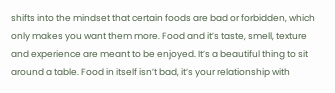shifts into the mindset that certain foods are bad or forbidden, which only makes you want them more. Food and it’s taste, smell, texture and experience are meant to be enjoyed. It’s a beautiful thing to sit around a table. Food in itself isn’t bad, it’s your relationship with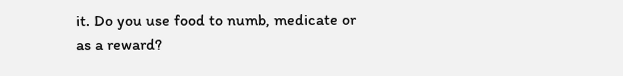it. Do you use food to numb, medicate or as a reward?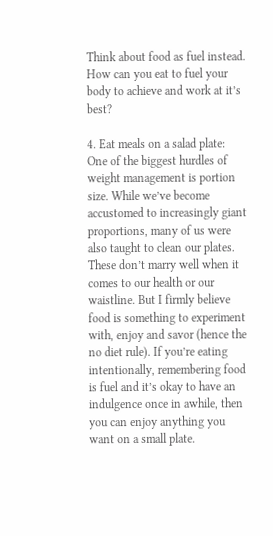Think about food as fuel instead. How can you eat to fuel your body to achieve and work at it’s best?

4. Eat meals on a salad plate: One of the biggest hurdles of weight management is portion size. While we’ve become accustomed to increasingly giant proportions, many of us were also taught to clean our plates. These don’t marry well when it comes to our health or our waistline. But I firmly believe food is something to experiment with, enjoy and savor (hence the no diet rule). If you’re eating intentionally, remembering food is fuel and it’s okay to have an indulgence once in awhile, then you can enjoy anything you want on a small plate.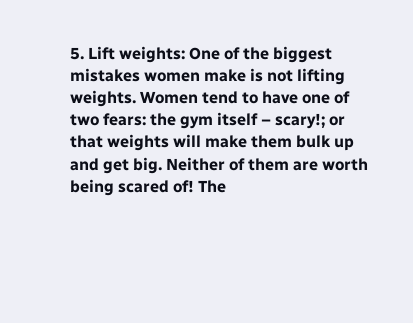5. Lift weights: One of the biggest mistakes women make is not lifting weights. Women tend to have one of two fears: the gym itself – scary!; or that weights will make them bulk up and get big. Neither of them are worth being scared of! The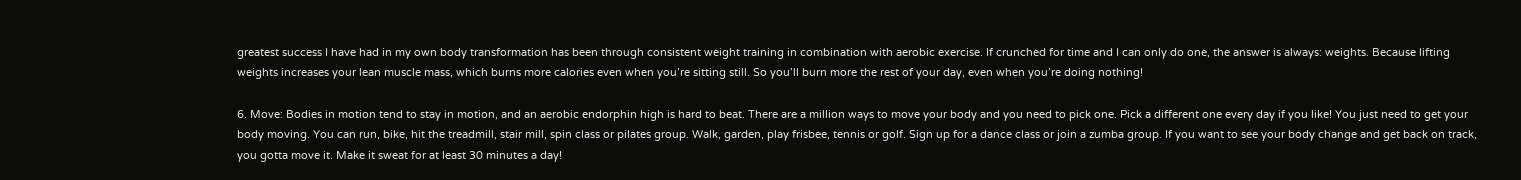greatest success I have had in my own body transformation has been through consistent weight training in combination with aerobic exercise. If crunched for time and I can only do one, the answer is always: weights. Because lifting weights increases your lean muscle mass, which burns more calories even when you’re sitting still. So you’ll burn more the rest of your day, even when you’re doing nothing!

6. Move: Bodies in motion tend to stay in motion, and an aerobic endorphin high is hard to beat. There are a million ways to move your body and you need to pick one. Pick a different one every day if you like! You just need to get your body moving. You can run, bike, hit the treadmill, stair mill, spin class or pilates group. Walk, garden, play frisbee, tennis or golf. Sign up for a dance class or join a zumba group. If you want to see your body change and get back on track, you gotta move it. Make it sweat for at least 30 minutes a day!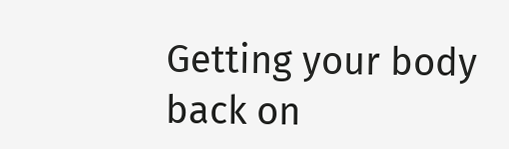Getting your body back on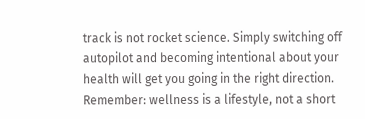track is not rocket science. Simply switching off autopilot and becoming intentional about your health will get you going in the right direction. Remember: wellness is a lifestyle, not a short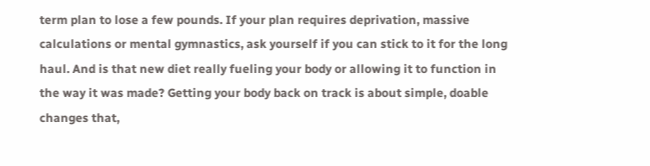term plan to lose a few pounds. If your plan requires deprivation, massive calculations or mental gymnastics, ask yourself if you can stick to it for the long haul. And is that new diet really fueling your body or allowing it to function in the way it was made? Getting your body back on track is about simple, doable changes that,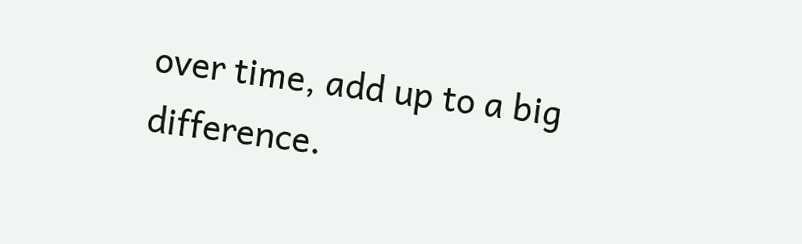over time, add up to a big difference.